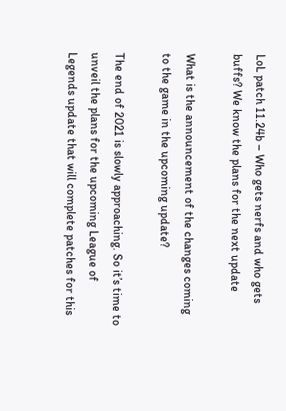LoL patch 11.24b – Who gets nerfs and who gets buffs? We know the plans for the next update

What is the announcement of the changes coming to the game in the upcoming update?

The end of 2021 is slowly approaching. So it’s time to unveil the plans for the upcoming League of Legends update that will complete patches for this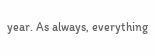year. As always, everything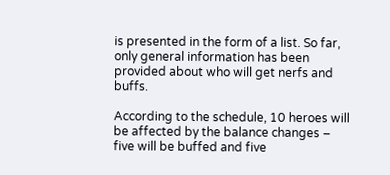is presented in the form of a list. So far, only general information has been provided about who will get nerfs and buffs.

According to the schedule, 10 heroes will be affected by the balance changes – five will be buffed and five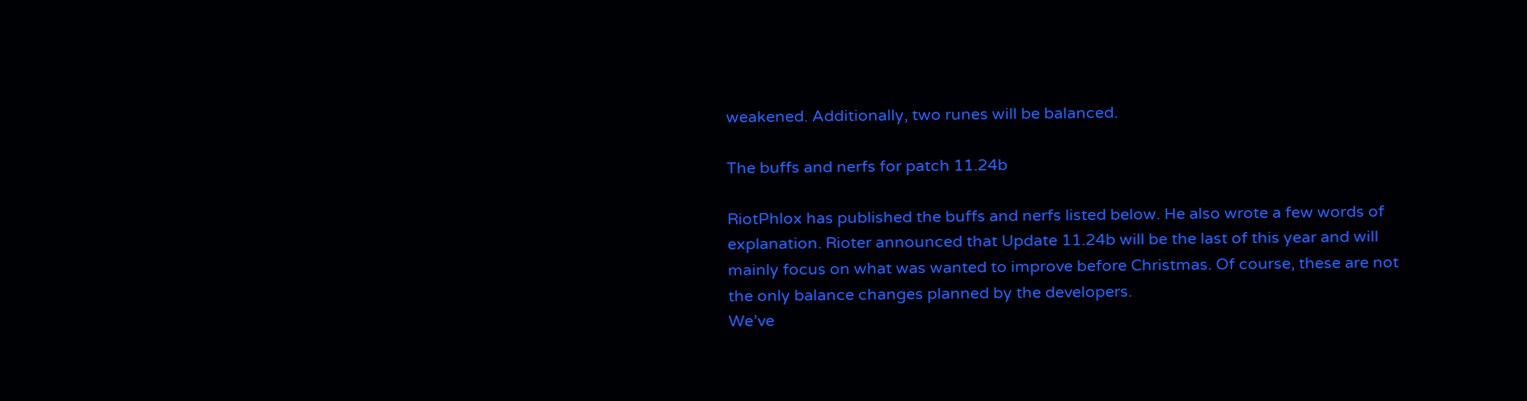weakened. Additionally, two runes will be balanced.

The buffs and nerfs for patch 11.24b

RiotPhlox has published the buffs and nerfs listed below. He also wrote a few words of explanation. Rioter announced that Update 11.24b will be the last of this year and will mainly focus on what was wanted to improve before Christmas. Of course, these are not the only balance changes planned by the developers.
We’ve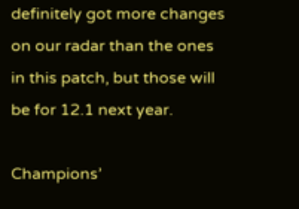definitely got more changes on our radar than the ones in this patch, but those will be for 12.1 next year.

Champions’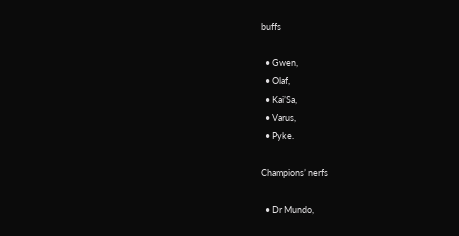buffs

  • Gwen,
  • Olaf,
  • Kai’Sa,
  • Varus,
  • Pyke.

Champions’ nerfs

  • Dr Mundo,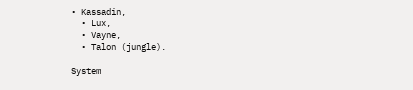• Kassadin,
  • Lux,
  • Vayne,
  • Talon (jungle).

System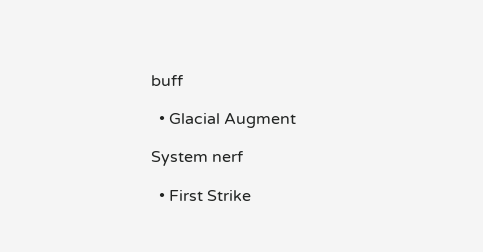buff

  • Glacial Augment

System nerf

  • First Strike